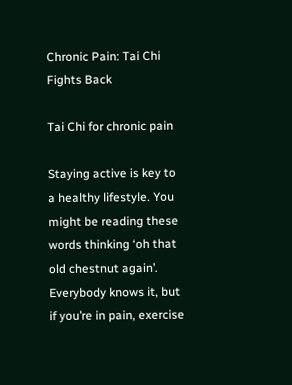Chronic Pain: Tai Chi Fights Back

Tai Chi for chronic pain

Staying active is key to a healthy lifestyle. You might be reading these words thinking ‘oh that old chestnut again’.  Everybody knows it, but if you’re in pain, exercise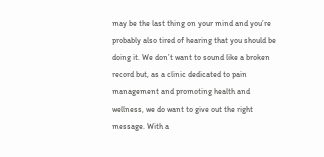may be the last thing on your mind and you’re probably also tired of hearing that you should be doing it. We don’t want to sound like a broken record but, as a clinic dedicated to pain management and promoting health and wellness, we do want to give out the right message. With a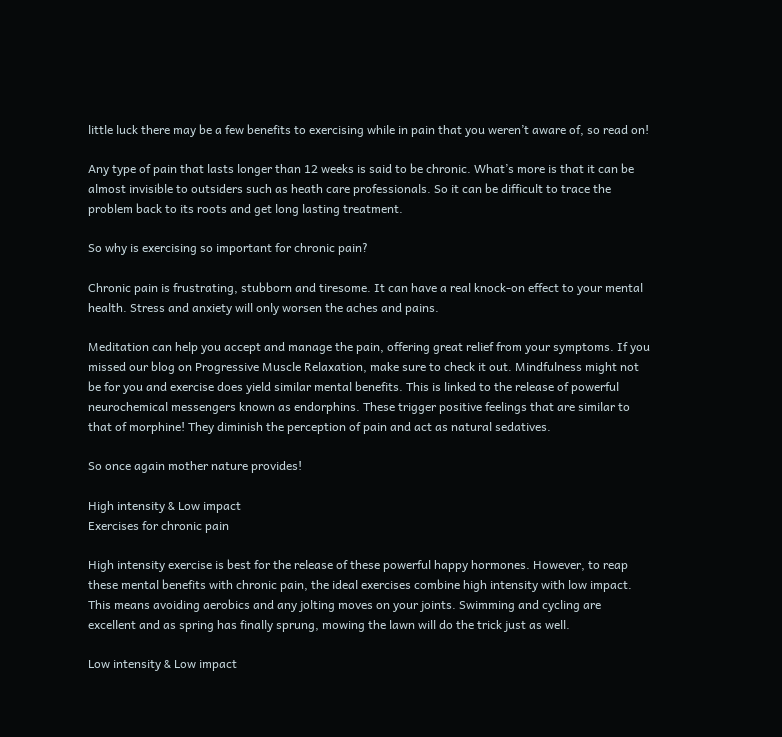little luck there may be a few benefits to exercising while in pain that you weren’t aware of, so read on!

Any type of pain that lasts longer than 12 weeks is said to be chronic. What’s more is that it can be almost invisible to outsiders such as heath care professionals. So it can be difficult to trace the problem back to its roots and get long lasting treatment.

So why is exercising so important for chronic pain?

Chronic pain is frustrating, stubborn and tiresome. It can have a real knock-on effect to your mental health. Stress and anxiety will only worsen the aches and pains.

Meditation can help you accept and manage the pain, offering great relief from your symptoms. If you missed our blog on Progressive Muscle Relaxation, make sure to check it out. Mindfulness might not be for you and exercise does yield similar mental benefits. This is linked to the release of powerful neurochemical messengers known as endorphins. These trigger positive feelings that are similar to that of morphine! They diminish the perception of pain and act as natural sedatives.

So once again mother nature provides!

High intensity & Low impact
Exercises for chronic pain

High intensity exercise is best for the release of these powerful happy hormones. However, to reap these mental benefits with chronic pain, the ideal exercises combine high intensity with low impact. This means avoiding aerobics and any jolting moves on your joints. Swimming and cycling are excellent and as spring has finally sprung, mowing the lawn will do the trick just as well.

Low intensity & Low impact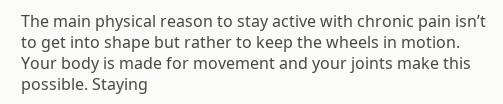The main physical reason to stay active with chronic pain isn’t to get into shape but rather to keep the wheels in motion. Your body is made for movement and your joints make this possible. Staying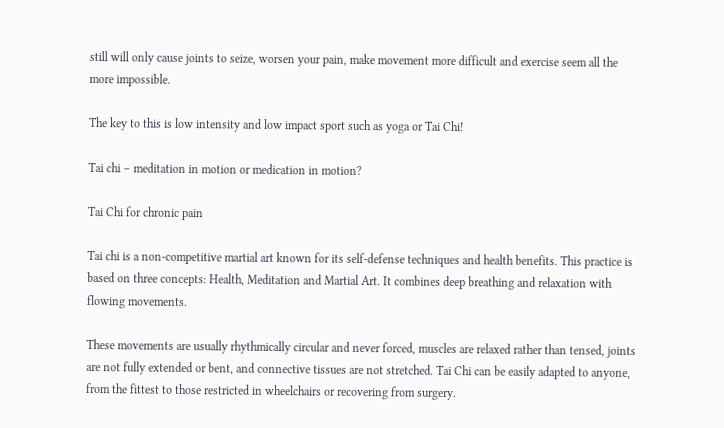still will only cause joints to seize, worsen your pain, make movement more difficult and exercise seem all the more impossible.

The key to this is low intensity and low impact sport such as yoga or Tai Chi!

Tai chi – meditation in motion or medication in motion?

Tai Chi for chronic pain

Tai chi is a non-competitive martial art known for its self-defense techniques and health benefits. This practice is based on three concepts: Health, Meditation and Martial Art. It combines deep breathing and relaxation with flowing movements.

These movements are usually rhythmically circular and never forced, muscles are relaxed rather than tensed, joints are not fully extended or bent, and connective tissues are not stretched. Tai Chi can be easily adapted to anyone, from the fittest to those restricted in wheelchairs or recovering from surgery.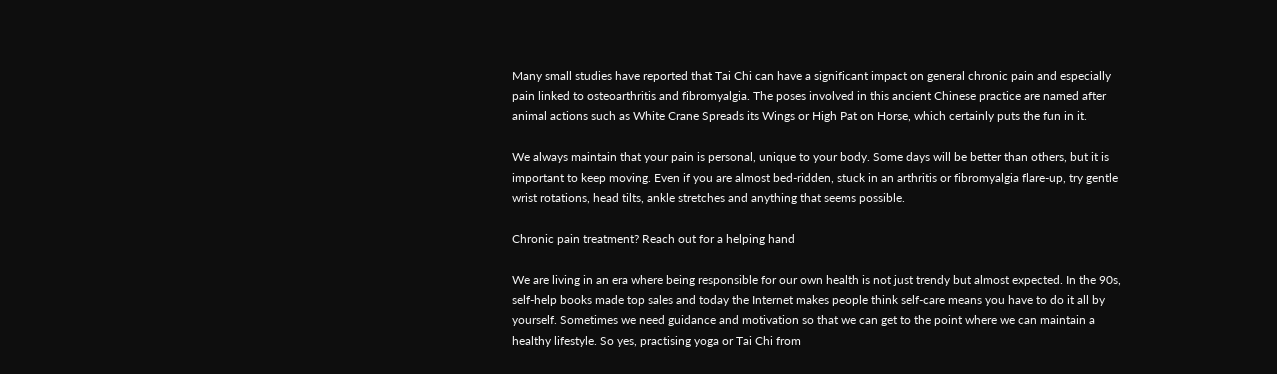Many small studies have reported that Tai Chi can have a significant impact on general chronic pain and especially pain linked to osteoarthritis and fibromyalgia. The poses involved in this ancient Chinese practice are named after animal actions such as White Crane Spreads its Wings or High Pat on Horse, which certainly puts the fun in it.

We always maintain that your pain is personal, unique to your body. Some days will be better than others, but it is important to keep moving. Even if you are almost bed-ridden, stuck in an arthritis or fibromyalgia flare-up, try gentle wrist rotations, head tilts, ankle stretches and anything that seems possible.

Chronic pain treatment? Reach out for a helping hand

We are living in an era where being responsible for our own health is not just trendy but almost expected. In the 90s, self-help books made top sales and today the Internet makes people think self-care means you have to do it all by yourself. Sometimes we need guidance and motivation so that we can get to the point where we can maintain a healthy lifestyle. So yes, practising yoga or Tai Chi from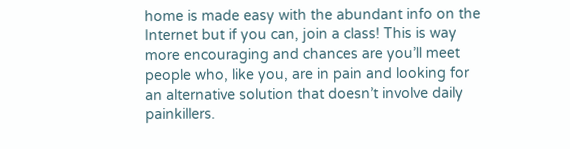home is made easy with the abundant info on the Internet but if you can, join a class! This is way more encouraging and chances are you’ll meet people who, like you, are in pain and looking for an alternative solution that doesn’t involve daily painkillers.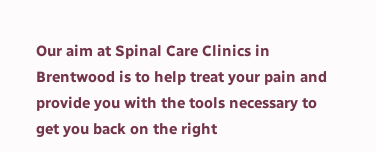Our aim at Spinal Care Clinics in Brentwood is to help treat your pain and provide you with the tools necessary to get you back on the right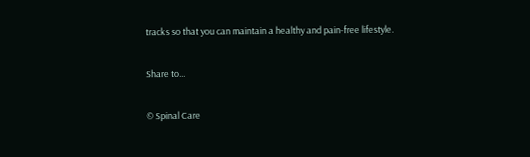tracks so that you can maintain a healthy and pain-free lifestyle.

Share to...

© Spinal Care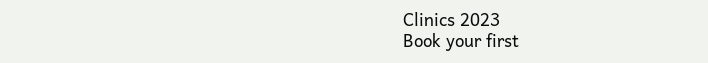Clinics 2023
Book your first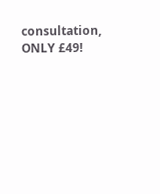consultation, ONLY £49!